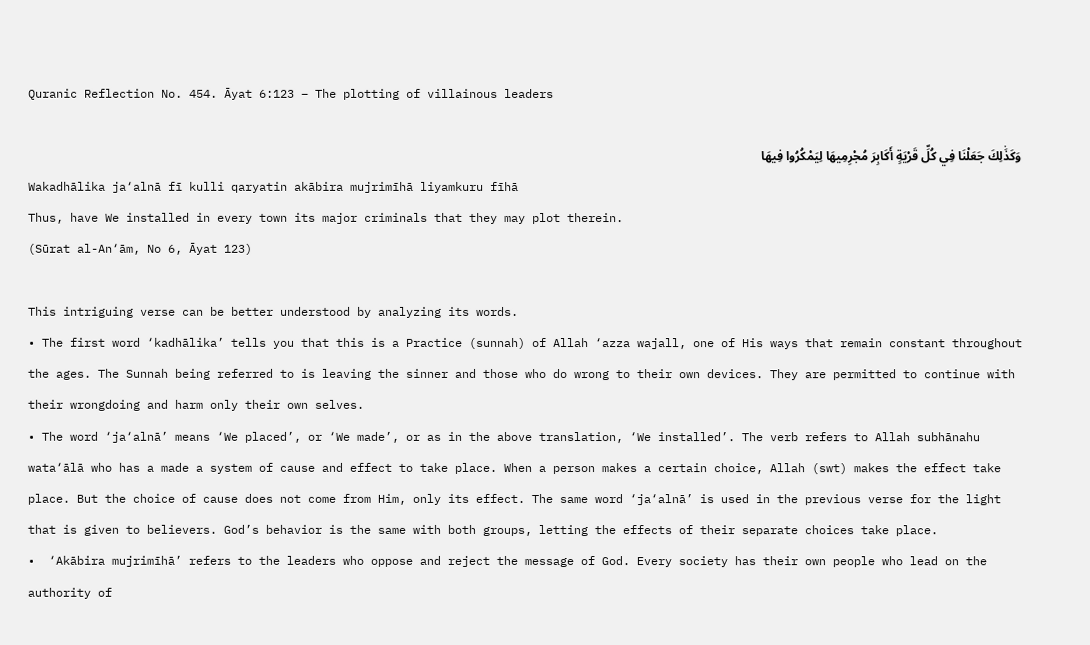Quranic Reflection No. 454. Āyat 6:123 – The plotting of villainous leaders

وَكَذَٰلِكَ جَعَلْنَا فِي كُلِّ قَرْيَةٍ أَكَابِرَ مُجْرِمِيهَا لِيَمْكُرُوا فِيهَا
Wakadhālika ja‘alnā fī kulli qaryatin akābira mujrimīhā liyamkuru fīhā
Thus, have We installed in every town its major criminals that they may plot therein.
(Sūrat al-An‘ām, No 6, Āyat 123)

This intriguing verse can be better understood by analyzing its words.
• The first word ‘kadhālika’ tells you that this is a Practice (sunnah) of Allah ‘azza wajall, one of His ways that remain constant throughout the ages. The Sunnah being referred to is leaving the sinner and those who do wrong to their own devices. They are permitted to continue with their wrongdoing and harm only their own selves.
• The word ‘ja‘alnā’ means ‘We placed’, or ‘We made’, or as in the above translation, ‘We installed’. The verb refers to Allah subhānahu wata‘ālā who has a made a system of cause and effect to take place. When a person makes a certain choice, Allah (swt) makes the effect take place. But the choice of cause does not come from Him, only its effect. The same word ‘ja‘alnā’ is used in the previous verse for the light that is given to believers. God’s behavior is the same with both groups, letting the effects of their separate choices take place.
•  ‘Akābira mujrimīhā’ refers to the leaders who oppose and reject the message of God. Every society has their own people who lead on the authority of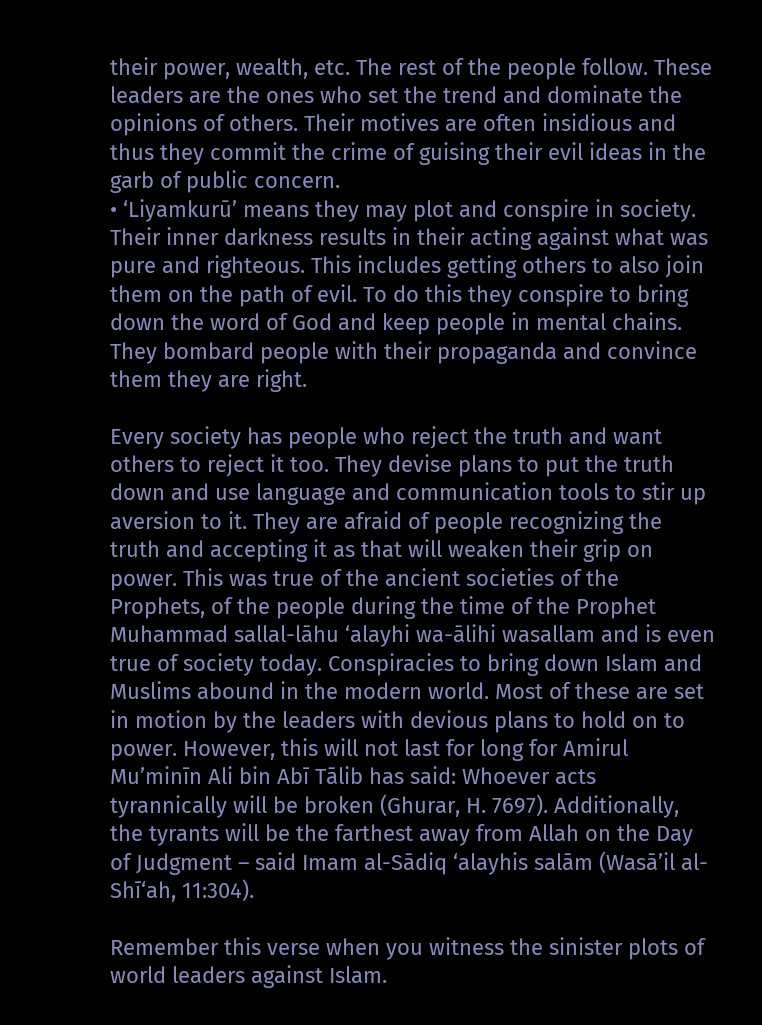their power, wealth, etc. The rest of the people follow. These leaders are the ones who set the trend and dominate the opinions of others. Their motives are often insidious and thus they commit the crime of guising their evil ideas in the garb of public concern.
• ‘Liyamkurū’ means they may plot and conspire in society. Their inner darkness results in their acting against what was pure and righteous. This includes getting others to also join them on the path of evil. To do this they conspire to bring down the word of God and keep people in mental chains. They bombard people with their propaganda and convince them they are right.

Every society has people who reject the truth and want others to reject it too. They devise plans to put the truth down and use language and communication tools to stir up aversion to it. They are afraid of people recognizing the truth and accepting it as that will weaken their grip on power. This was true of the ancient societies of the Prophets, of the people during the time of the Prophet Muhammad sallal-lāhu ‘alayhi wa-ālihi wasallam and is even true of society today. Conspiracies to bring down Islam and Muslims abound in the modern world. Most of these are set in motion by the leaders with devious plans to hold on to power. However, this will not last for long for Amirul Mu’minīn Ali bin Abī Tālib has said: Whoever acts tyrannically will be broken (Ghurar, H. 7697). Additionally, the tyrants will be the farthest away from Allah on the Day of Judgment – said Imam al-Sādiq ‘alayhis salām (Wasā’il al-Shī‘ah, 11:304).

Remember this verse when you witness the sinister plots of world leaders against Islam.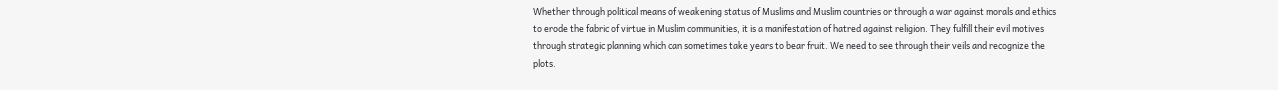Whether through political means of weakening status of Muslims and Muslim countries or through a war against morals and ethics to erode the fabric of virtue in Muslim communities, it is a manifestation of hatred against religion. They fulfill their evil motives through strategic planning which can sometimes take years to bear fruit. We need to see through their veils and recognize the plots.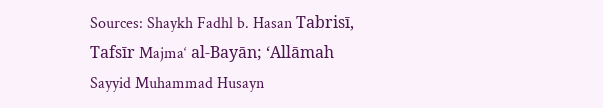Sources: Shaykh Fadhl b. Hasan Tabrisī, Tafsīr Majma‘ al-Bayān; ‘Allāmah Sayyid Muhammad Husayn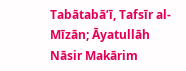Tabātabā’ī, Tafsīr al-Mīzān; Āyatullāh Nāsir Makārim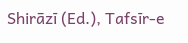Shirāzī (Ed.), Tafsīr-e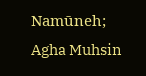Namūneh; Agha Muhsin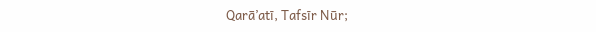Qarā’atī, Tafsīr Nūr;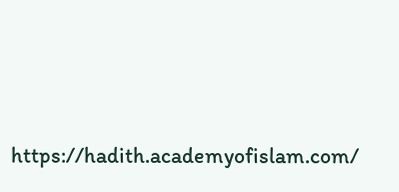https://hadith.academyofislam.com/